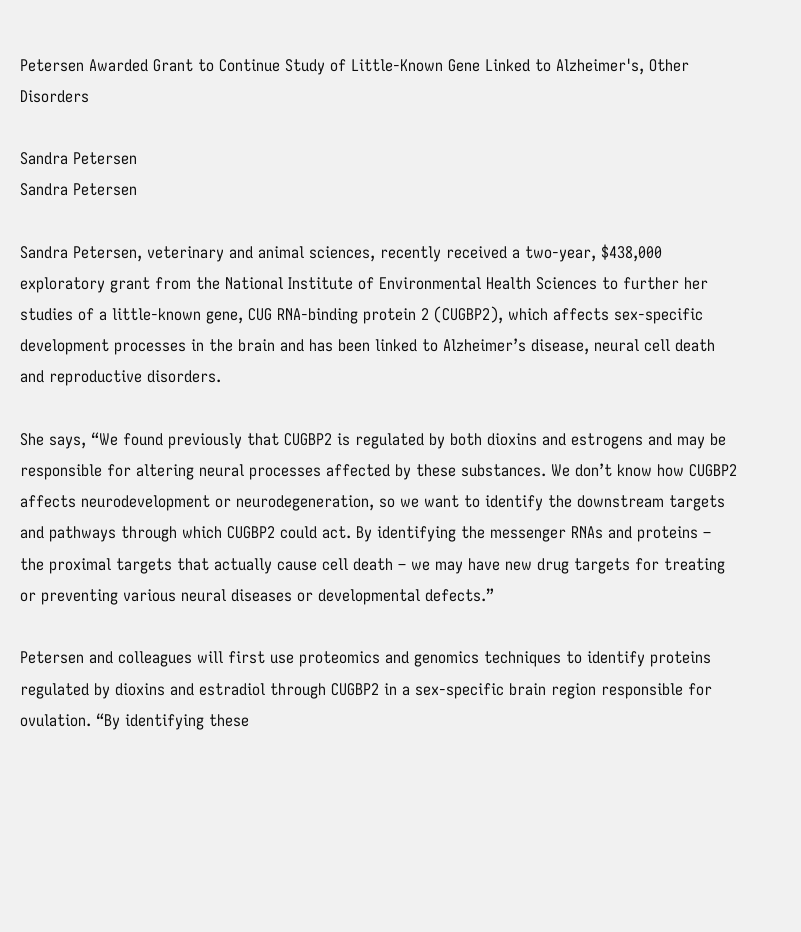Petersen Awarded Grant to Continue Study of Little-Known Gene Linked to Alzheimer's, Other Disorders

Sandra Petersen
Sandra Petersen

Sandra Petersen, veterinary and animal sciences, recently received a two-year, $438,000 exploratory grant from the National Institute of Environmental Health Sciences to further her studies of a little-known gene, CUG RNA-binding protein 2 (CUGBP2), which affects sex-specific development processes in the brain and has been linked to Alzheimer’s disease, neural cell death and reproductive disorders.

She says, “We found previously that CUGBP2 is regulated by both dioxins and estrogens and may be responsible for altering neural processes affected by these substances. We don’t know how CUGBP2 affects neurodevelopment or neurodegeneration, so we want to identify the downstream targets and pathways through which CUGBP2 could act. By identifying the messenger RNAs and proteins – the proximal targets that actually cause cell death – we may have new drug targets for treating or preventing various neural diseases or developmental defects.”

Petersen and colleagues will first use proteomics and genomics techniques to identify proteins regulated by dioxins and estradiol through CUGBP2 in a sex-specific brain region responsible for ovulation. “By identifying these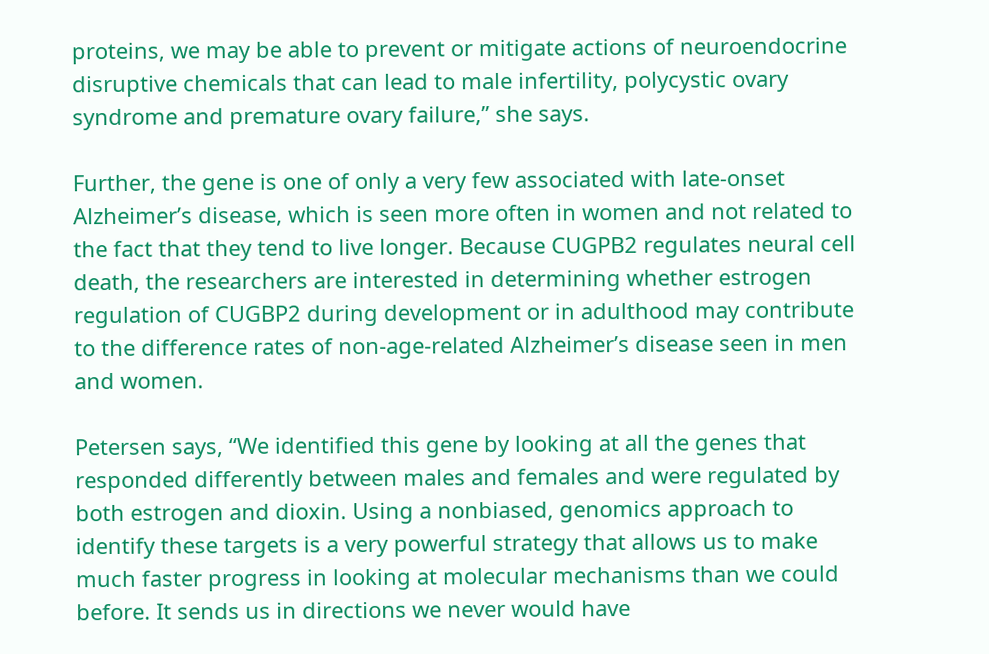proteins, we may be able to prevent or mitigate actions of neuroendocrine disruptive chemicals that can lead to male infertility, polycystic ovary syndrome and premature ovary failure,” she says.

Further, the gene is one of only a very few associated with late-onset Alzheimer’s disease, which is seen more often in women and not related to the fact that they tend to live longer. Because CUGPB2 regulates neural cell death, the researchers are interested in determining whether estrogen regulation of CUGBP2 during development or in adulthood may contribute to the difference rates of non-age-related Alzheimer’s disease seen in men and women.

Petersen says, “We identified this gene by looking at all the genes that responded differently between males and females and were regulated by both estrogen and dioxin. Using a nonbiased, genomics approach to identify these targets is a very powerful strategy that allows us to make much faster progress in looking at molecular mechanisms than we could before. It sends us in directions we never would have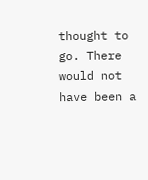thought to go. There would not have been a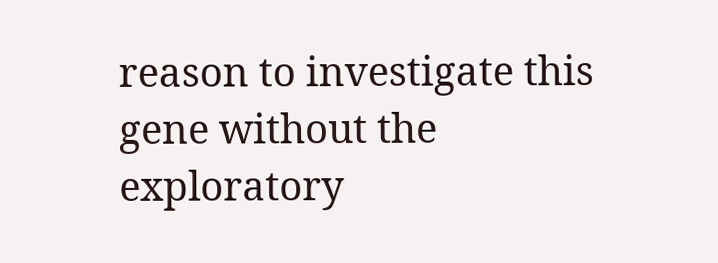reason to investigate this gene without the exploratory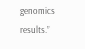genomics results.”